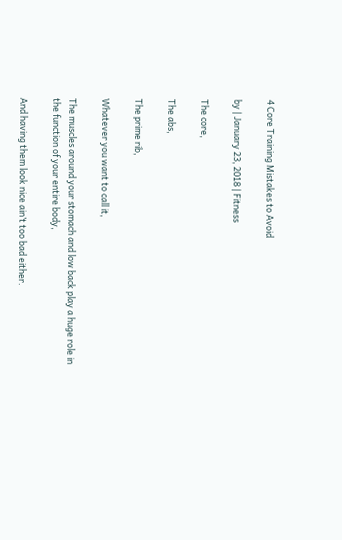4 Core Training Mistakes to Avoid

by | January 23, 2018 | Fitness

The core,

The abs,

The prime rib,

Whatever you want to call it,

The muscles around your stomach and low back play a huge role in the function of your entire body,

And having them look nice ain’t too bad either.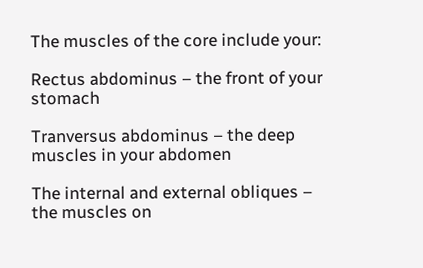The muscles of the core include your:

Rectus abdominus – the front of your stomach

Tranversus abdominus – the deep muscles in your abdomen

The internal and external obliques – the muscles on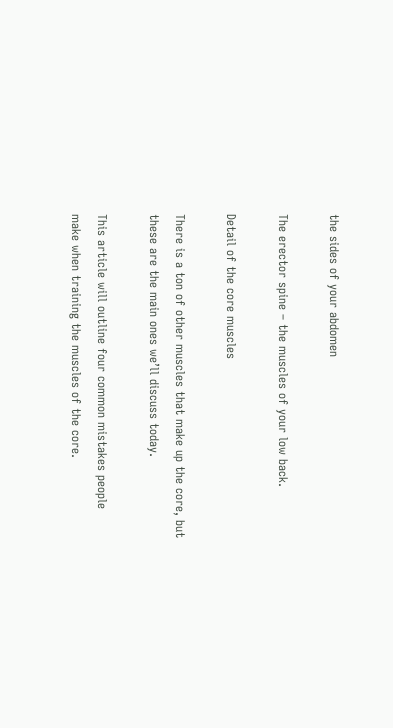the sides of your abdomen

The erector spine – the muscles of your low back.

Detail of the core muscles

There is a ton of other muscles that make up the core, but these are the main ones we’ll discuss today.

This article will outline four common mistakes people make when training the muscles of the core.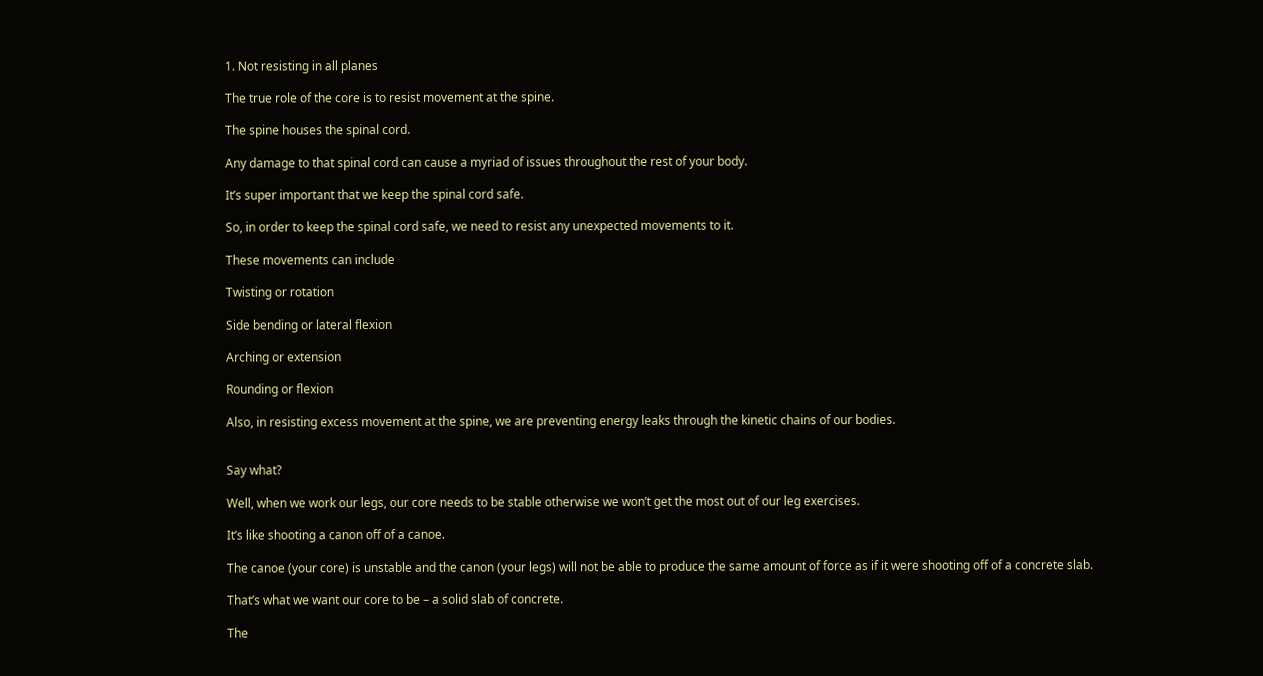1. Not resisting in all planes

The true role of the core is to resist movement at the spine.

The spine houses the spinal cord.

Any damage to that spinal cord can cause a myriad of issues throughout the rest of your body.

It’s super important that we keep the spinal cord safe.

So, in order to keep the spinal cord safe, we need to resist any unexpected movements to it.

These movements can include

Twisting or rotation

Side bending or lateral flexion

Arching or extension

Rounding or flexion

Also, in resisting excess movement at the spine, we are preventing energy leaks through the kinetic chains of our bodies.


Say what?

Well, when we work our legs, our core needs to be stable otherwise we won’t get the most out of our leg exercises.

It’s like shooting a canon off of a canoe.

The canoe (your core) is unstable and the canon (your legs) will not be able to produce the same amount of force as if it were shooting off of a concrete slab.

That’s what we want our core to be – a solid slab of concrete.

The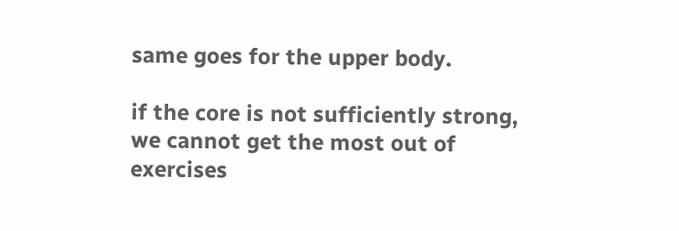same goes for the upper body.

if the core is not sufficiently strong, we cannot get the most out of exercises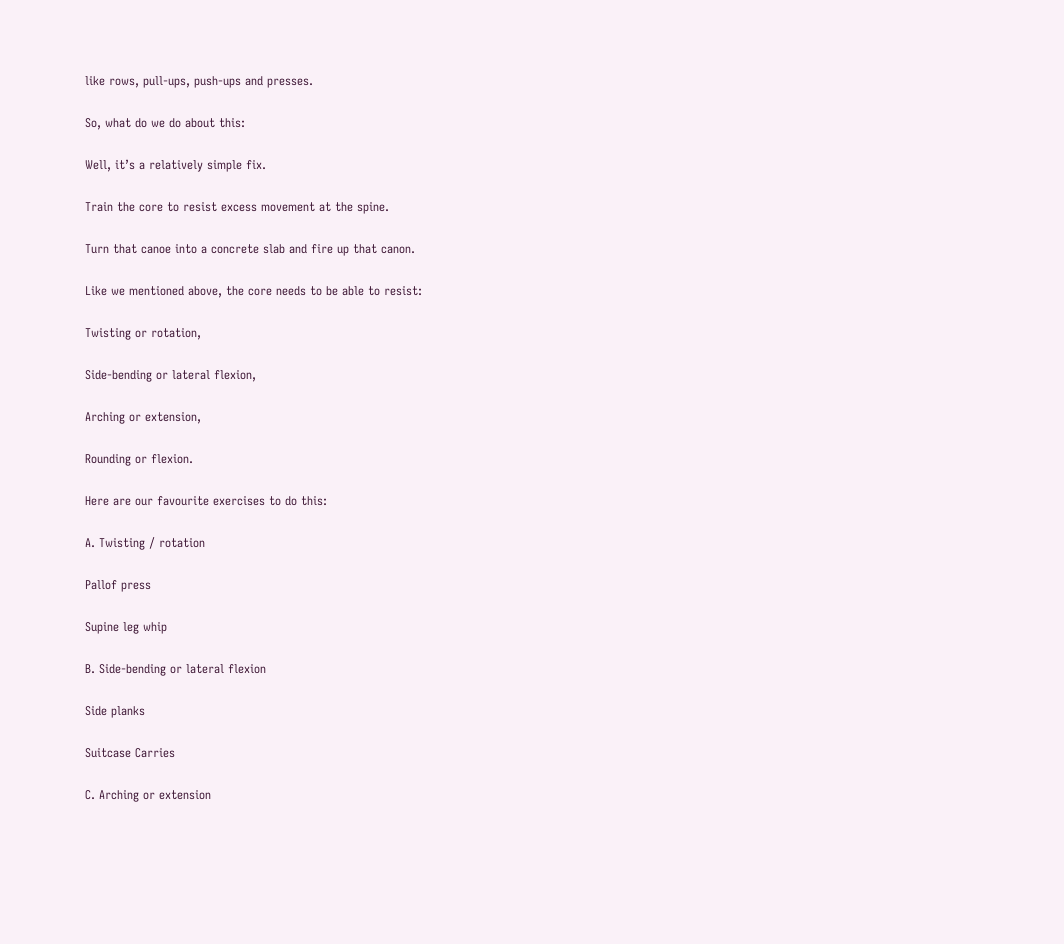like rows, pull-ups, push-ups and presses.

So, what do we do about this:

Well, it’s a relatively simple fix.

Train the core to resist excess movement at the spine.

Turn that canoe into a concrete slab and fire up that canon.

Like we mentioned above, the core needs to be able to resist:

Twisting or rotation,

Side-bending or lateral flexion,

Arching or extension,

Rounding or flexion.

Here are our favourite exercises to do this:

A. Twisting / rotation

Pallof press

Supine leg whip

B. Side-bending or lateral flexion

Side planks

Suitcase Carries

C. Arching or extension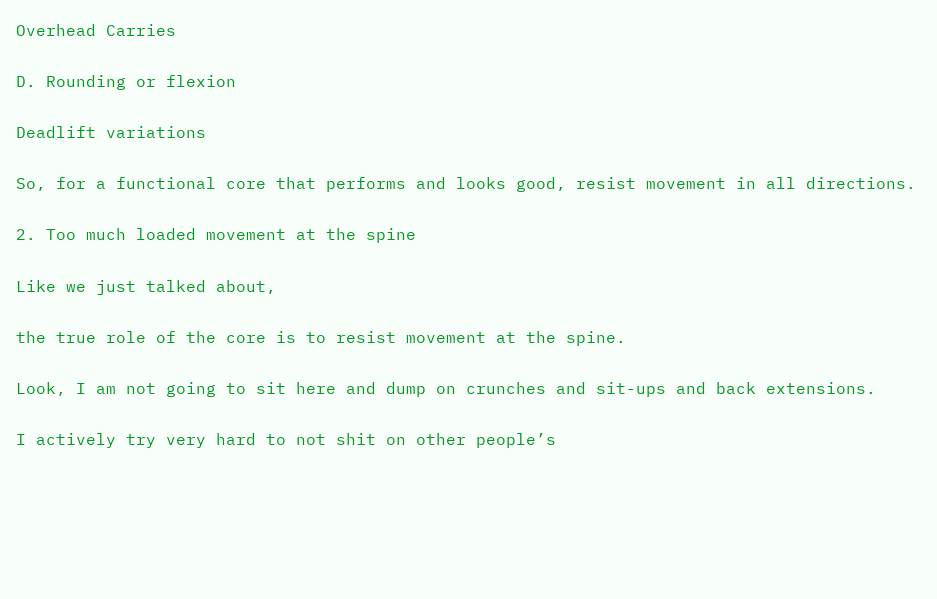Overhead Carries

D. Rounding or flexion

Deadlift variations

So, for a functional core that performs and looks good, resist movement in all directions.

2. Too much loaded movement at the spine

Like we just talked about,

the true role of the core is to resist movement at the spine.

Look, I am not going to sit here and dump on crunches and sit-ups and back extensions.

I actively try very hard to not shit on other people’s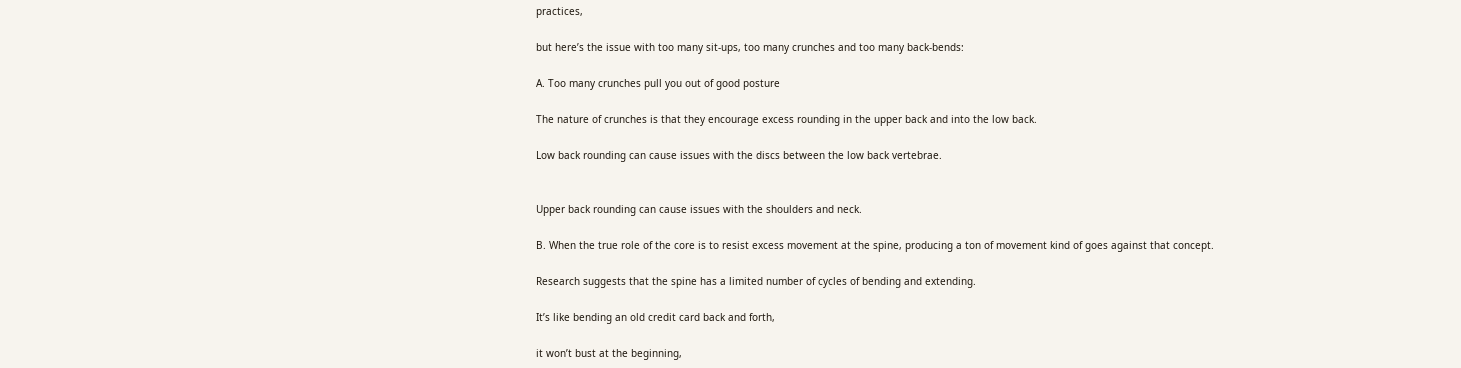practices,

but here’s the issue with too many sit-ups, too many crunches and too many back-bends:

A. Too many crunches pull you out of good posture

The nature of crunches is that they encourage excess rounding in the upper back and into the low back.

Low back rounding can cause issues with the discs between the low back vertebrae.


Upper back rounding can cause issues with the shoulders and neck.

B. When the true role of the core is to resist excess movement at the spine, producing a ton of movement kind of goes against that concept.

Research suggests that the spine has a limited number of cycles of bending and extending.

It’s like bending an old credit card back and forth,

it won’t bust at the beginning,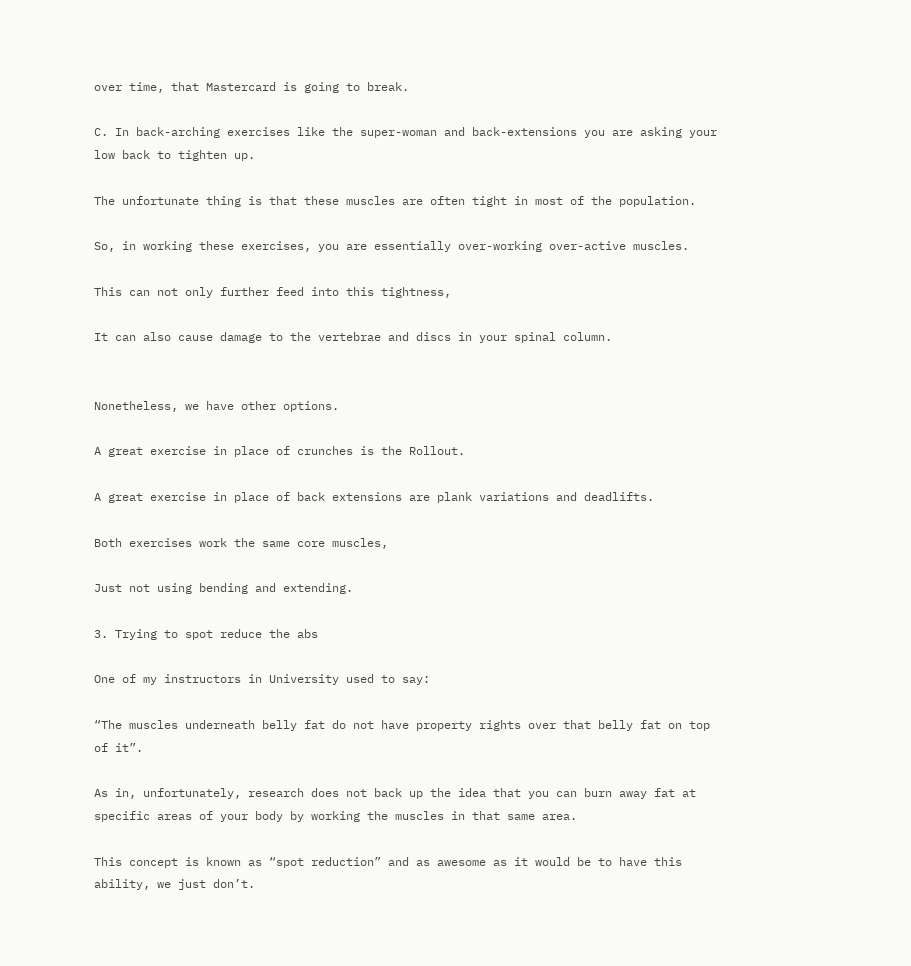over time, that Mastercard is going to break.

C. In back-arching exercises like the super-woman and back-extensions you are asking your low back to tighten up.

The unfortunate thing is that these muscles are often tight in most of the population.

So, in working these exercises, you are essentially over-working over-active muscles.

This can not only further feed into this tightness,

It can also cause damage to the vertebrae and discs in your spinal column.


Nonetheless, we have other options.

A great exercise in place of crunches is the Rollout.

A great exercise in place of back extensions are plank variations and deadlifts.

Both exercises work the same core muscles,

Just not using bending and extending.

3. Trying to spot reduce the abs

One of my instructors in University used to say:

“The muscles underneath belly fat do not have property rights over that belly fat on top of it”.

As in, unfortunately, research does not back up the idea that you can burn away fat at specific areas of your body by working the muscles in that same area.

This concept is known as “spot reduction” and as awesome as it would be to have this ability, we just don’t.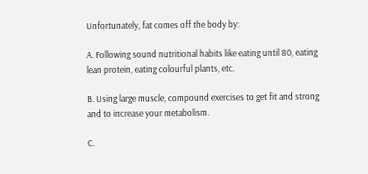Unfortunately, fat comes off the body by:

A. Following sound nutritional habits like eating until 80, eating lean protein, eating colourful plants, etc.

B. Using large muscle, compound exercises to get fit and strong and to increase your metabolism.

C.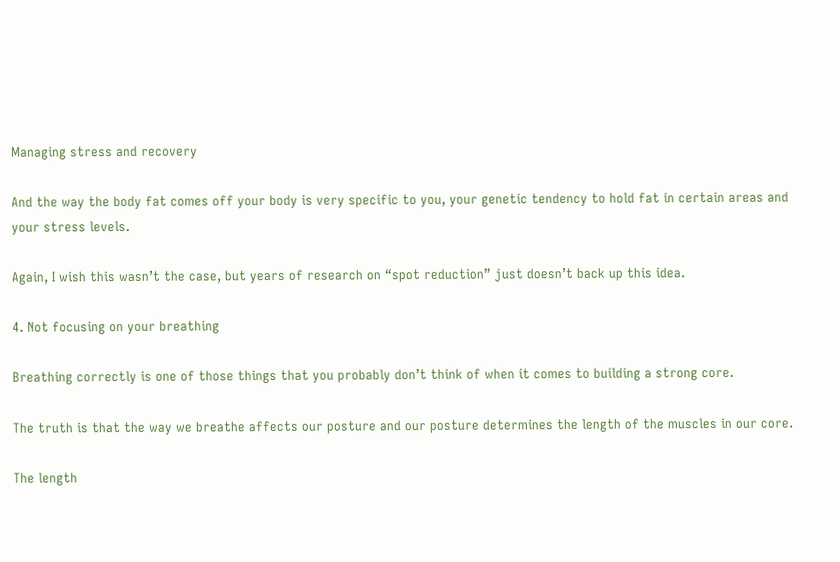Managing stress and recovery

And the way the body fat comes off your body is very specific to you, your genetic tendency to hold fat in certain areas and your stress levels.

Again, I wish this wasn’t the case, but years of research on “spot reduction” just doesn’t back up this idea.

4. Not focusing on your breathing

Breathing correctly is one of those things that you probably don’t think of when it comes to building a strong core.

The truth is that the way we breathe affects our posture and our posture determines the length of the muscles in our core.

The length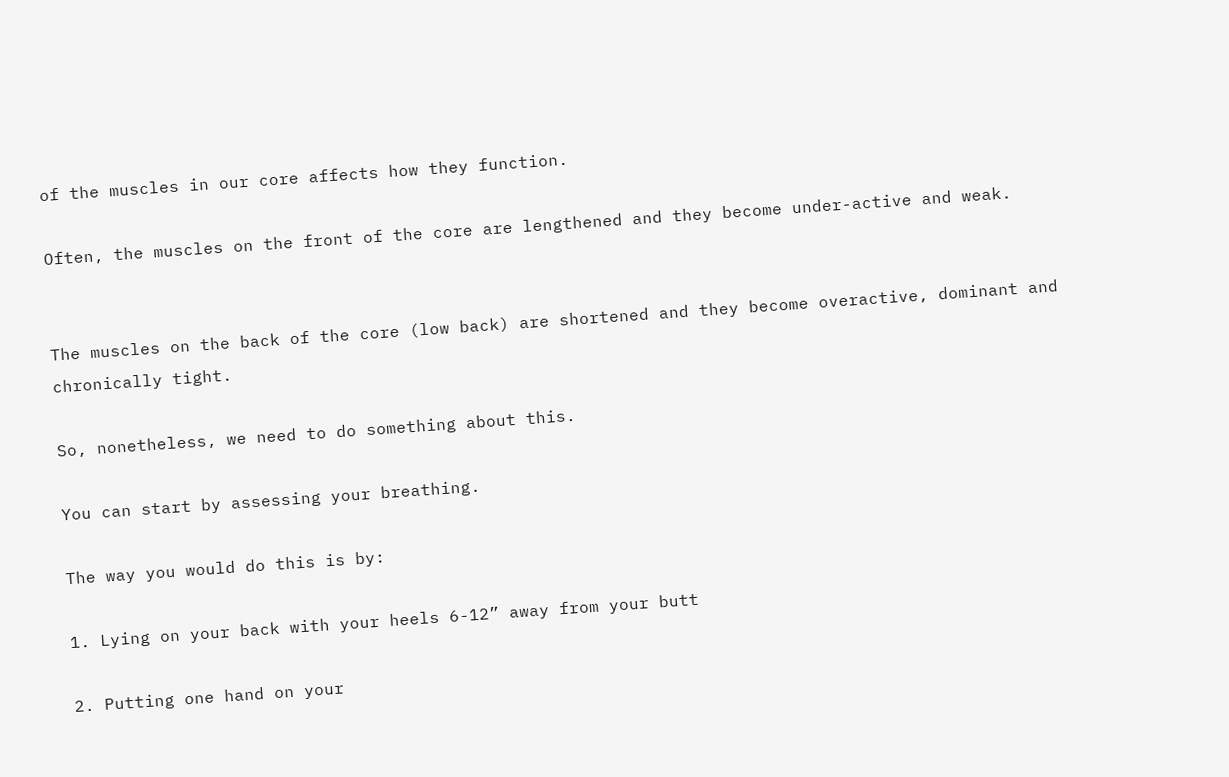of the muscles in our core affects how they function.

Often, the muscles on the front of the core are lengthened and they become under-active and weak.


The muscles on the back of the core (low back) are shortened and they become overactive, dominant and chronically tight.

So, nonetheless, we need to do something about this.

You can start by assessing your breathing.

The way you would do this is by:

1. Lying on your back with your heels 6-12” away from your butt

2. Putting one hand on your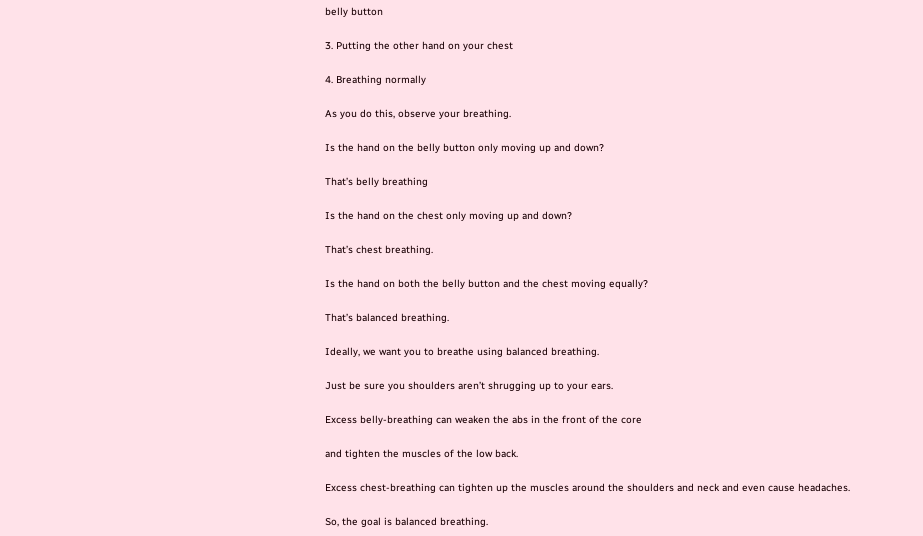belly button

3. Putting the other hand on your chest

4. Breathing normally

As you do this, observe your breathing.

Is the hand on the belly button only moving up and down?

That’s belly breathing

Is the hand on the chest only moving up and down?

That’s chest breathing.

Is the hand on both the belly button and the chest moving equally?

That’s balanced breathing.

Ideally, we want you to breathe using balanced breathing.

Just be sure you shoulders aren’t shrugging up to your ears.

Excess belly-breathing can weaken the abs in the front of the core

and tighten the muscles of the low back.

Excess chest-breathing can tighten up the muscles around the shoulders and neck and even cause headaches.

So, the goal is balanced breathing.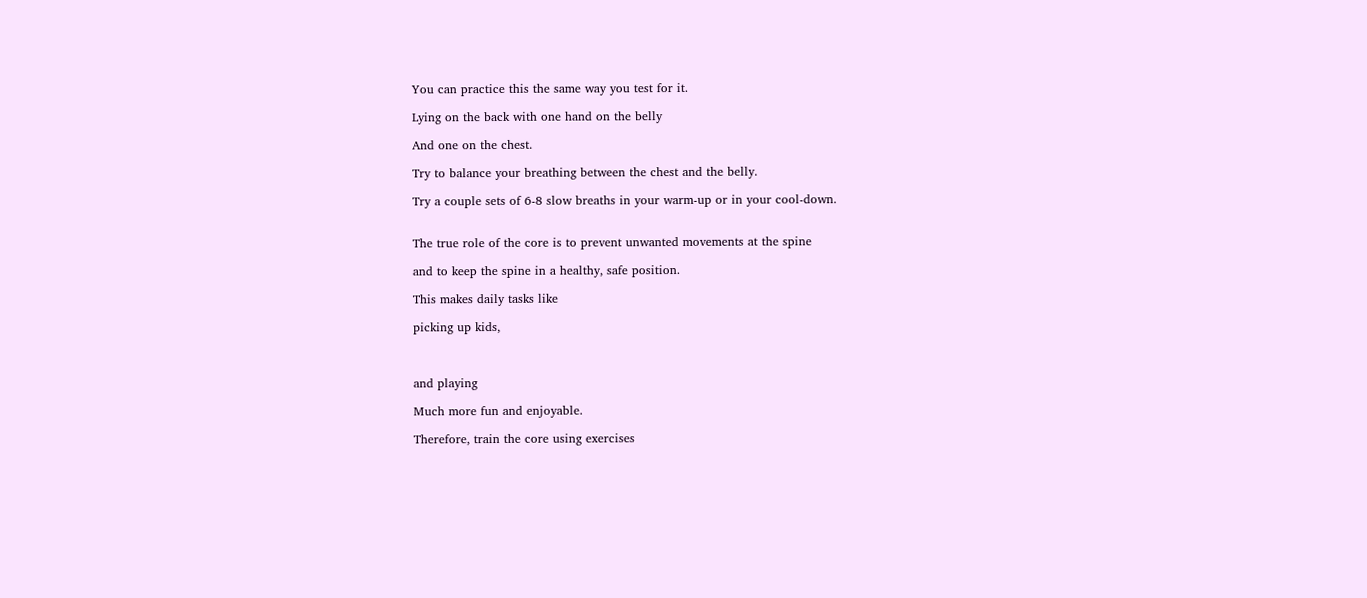You can practice this the same way you test for it.

Lying on the back with one hand on the belly

And one on the chest.

Try to balance your breathing between the chest and the belly.

Try a couple sets of 6-8 slow breaths in your warm-up or in your cool-down.


The true role of the core is to prevent unwanted movements at the spine

and to keep the spine in a healthy, safe position.

This makes daily tasks like

picking up kids,



and playing

Much more fun and enjoyable.

Therefore, train the core using exercises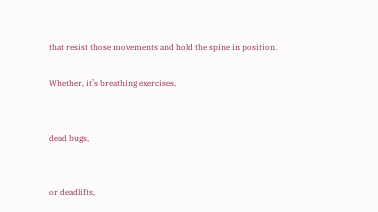that resist those movements and hold the spine in position.

Whether, it’s breathing exercises,


dead bugs,


or deadlifts,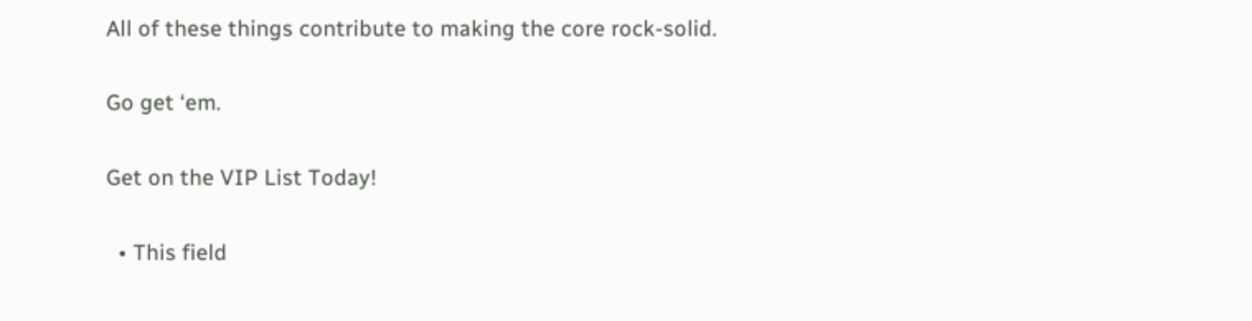All of these things contribute to making the core rock-solid.

Go get ‘em.

Get on the VIP List Today!

  • This field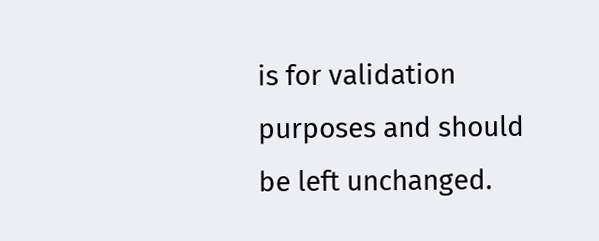is for validation purposes and should be left unchanged.